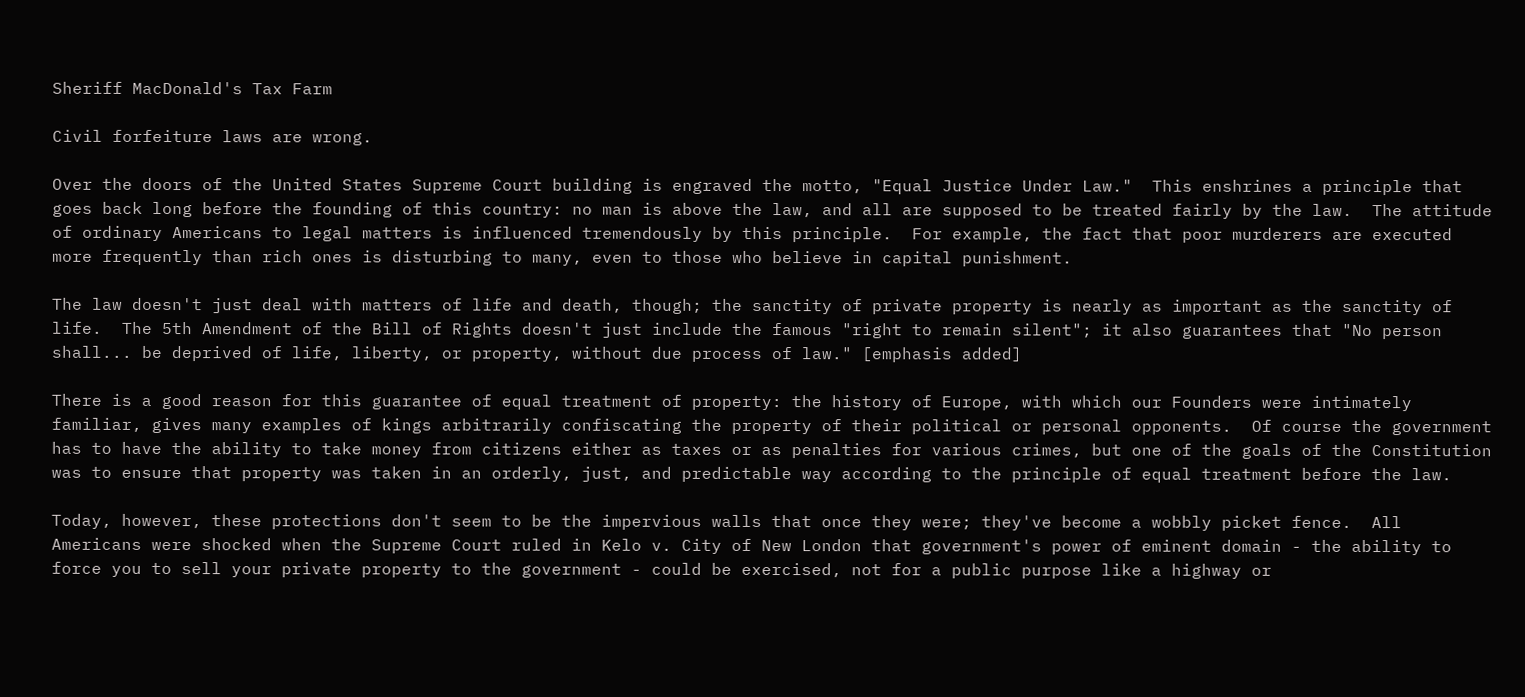Sheriff MacDonald's Tax Farm

Civil forfeiture laws are wrong.

Over the doors of the United States Supreme Court building is engraved the motto, "Equal Justice Under Law."  This enshrines a principle that goes back long before the founding of this country: no man is above the law, and all are supposed to be treated fairly by the law.  The attitude of ordinary Americans to legal matters is influenced tremendously by this principle.  For example, the fact that poor murderers are executed more frequently than rich ones is disturbing to many, even to those who believe in capital punishment.

The law doesn't just deal with matters of life and death, though; the sanctity of private property is nearly as important as the sanctity of life.  The 5th Amendment of the Bill of Rights doesn't just include the famous "right to remain silent"; it also guarantees that "No person shall... be deprived of life, liberty, or property, without due process of law." [emphasis added]

There is a good reason for this guarantee of equal treatment of property: the history of Europe, with which our Founders were intimately familiar, gives many examples of kings arbitrarily confiscating the property of their political or personal opponents.  Of course the government has to have the ability to take money from citizens either as taxes or as penalties for various crimes, but one of the goals of the Constitution was to ensure that property was taken in an orderly, just, and predictable way according to the principle of equal treatment before the law.

Today, however, these protections don't seem to be the impervious walls that once they were; they've become a wobbly picket fence.  All Americans were shocked when the Supreme Court ruled in Kelo v. City of New London that government's power of eminent domain - the ability to force you to sell your private property to the government - could be exercised, not for a public purpose like a highway or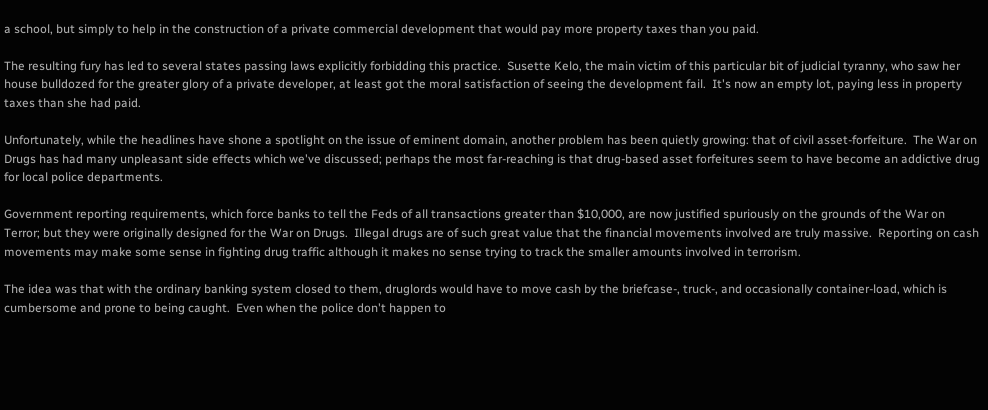a school, but simply to help in the construction of a private commercial development that would pay more property taxes than you paid.

The resulting fury has led to several states passing laws explicitly forbidding this practice.  Susette Kelo, the main victim of this particular bit of judicial tyranny, who saw her house bulldozed for the greater glory of a private developer, at least got the moral satisfaction of seeing the development fail.  It's now an empty lot, paying less in property taxes than she had paid.

Unfortunately, while the headlines have shone a spotlight on the issue of eminent domain, another problem has been quietly growing: that of civil asset-forfeiture.  The War on Drugs has had many unpleasant side effects which we've discussed; perhaps the most far-reaching is that drug-based asset forfeitures seem to have become an addictive drug for local police departments.

Government reporting requirements, which force banks to tell the Feds of all transactions greater than $10,000, are now justified spuriously on the grounds of the War on Terror; but they were originally designed for the War on Drugs.  Illegal drugs are of such great value that the financial movements involved are truly massive.  Reporting on cash movements may make some sense in fighting drug traffic although it makes no sense trying to track the smaller amounts involved in terrorism.

The idea was that with the ordinary banking system closed to them, druglords would have to move cash by the briefcase-, truck-, and occasionally container-load, which is cumbersome and prone to being caught.  Even when the police don't happen to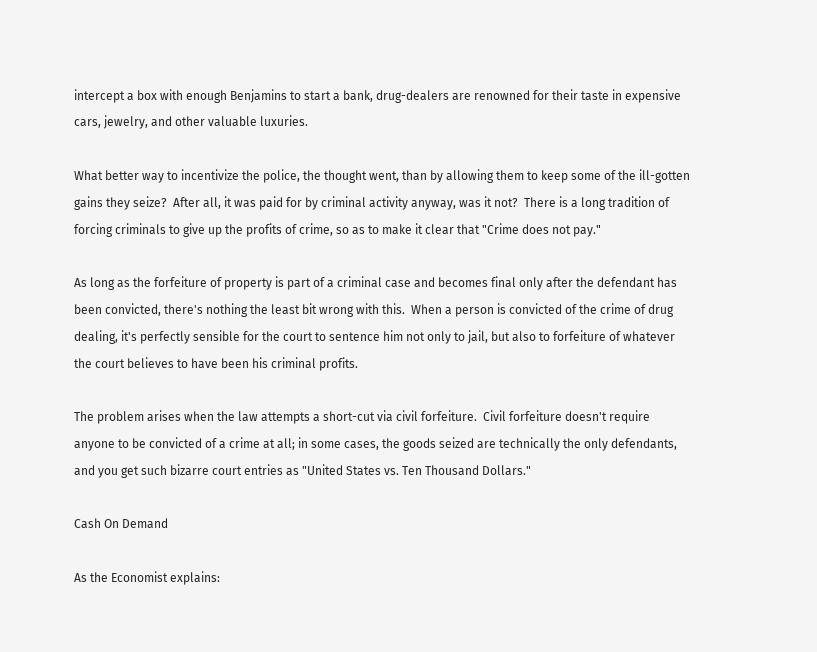intercept a box with enough Benjamins to start a bank, drug-dealers are renowned for their taste in expensive cars, jewelry, and other valuable luxuries.

What better way to incentivize the police, the thought went, than by allowing them to keep some of the ill-gotten gains they seize?  After all, it was paid for by criminal activity anyway, was it not?  There is a long tradition of forcing criminals to give up the profits of crime, so as to make it clear that "Crime does not pay."

As long as the forfeiture of property is part of a criminal case and becomes final only after the defendant has been convicted, there's nothing the least bit wrong with this.  When a person is convicted of the crime of drug dealing, it's perfectly sensible for the court to sentence him not only to jail, but also to forfeiture of whatever the court believes to have been his criminal profits.

The problem arises when the law attempts a short-cut via civil forfeiture.  Civil forfeiture doesn't require anyone to be convicted of a crime at all; in some cases, the goods seized are technically the only defendants, and you get such bizarre court entries as "United States vs. Ten Thousand Dollars."

Cash On Demand

As the Economist explains: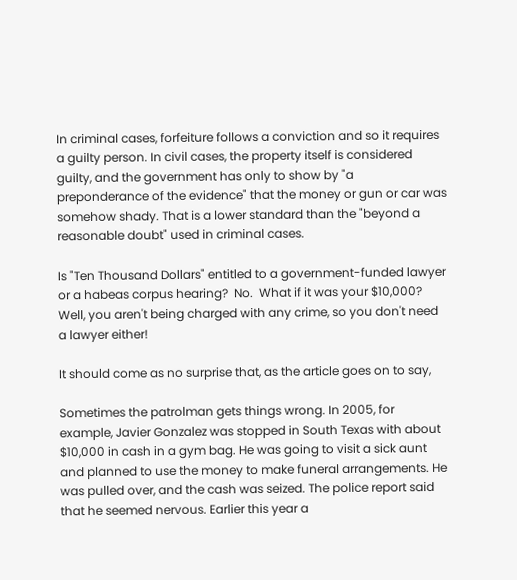In criminal cases, forfeiture follows a conviction and so it requires a guilty person. In civil cases, the property itself is considered guilty, and the government has only to show by "a preponderance of the evidence" that the money or gun or car was somehow shady. That is a lower standard than the "beyond a reasonable doubt" used in criminal cases.

Is "Ten Thousand Dollars" entitled to a government-funded lawyer or a habeas corpus hearing?  No.  What if it was your $10,000?  Well, you aren't being charged with any crime, so you don't need a lawyer either!

It should come as no surprise that, as the article goes on to say,

Sometimes the patrolman gets things wrong. In 2005, for example, Javier Gonzalez was stopped in South Texas with about $10,000 in cash in a gym bag. He was going to visit a sick aunt and planned to use the money to make funeral arrangements. He was pulled over, and the cash was seized. The police report said that he seemed nervous. Earlier this year a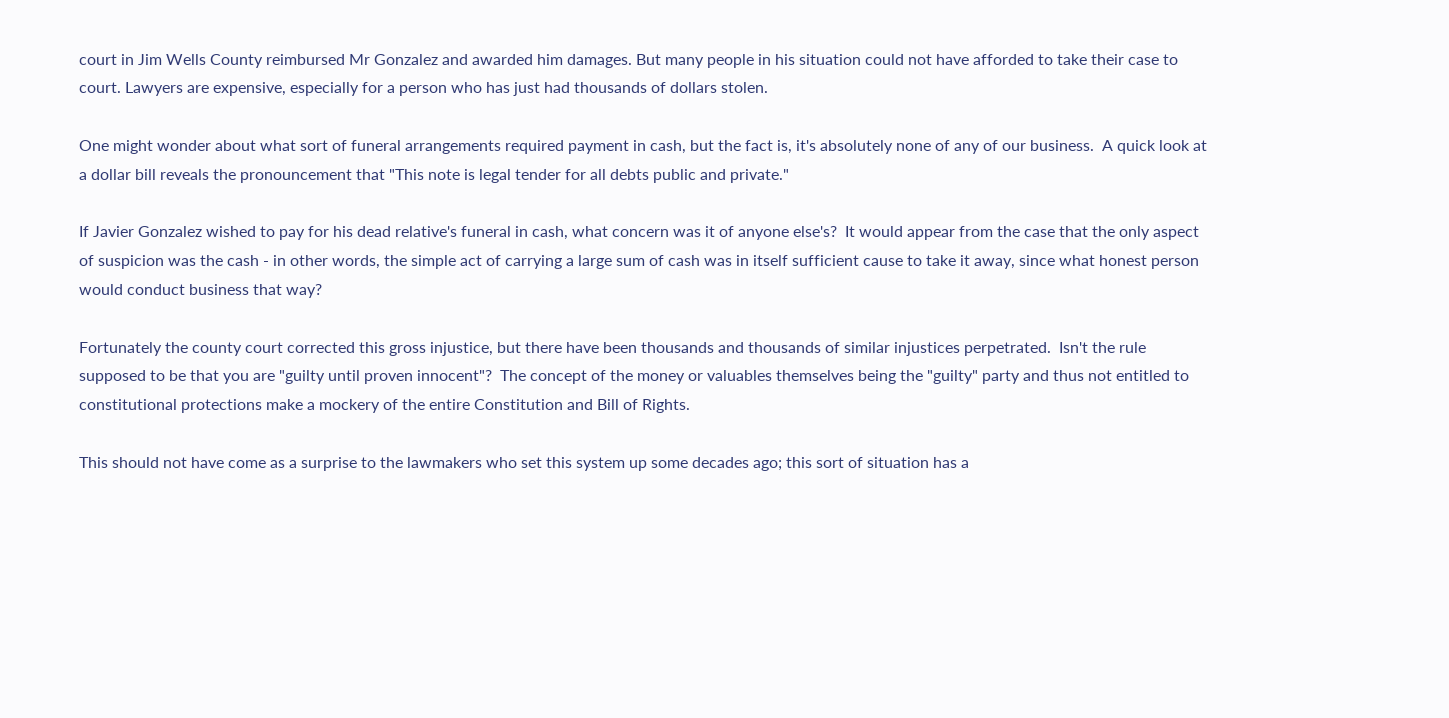court in Jim Wells County reimbursed Mr Gonzalez and awarded him damages. But many people in his situation could not have afforded to take their case to court. Lawyers are expensive, especially for a person who has just had thousands of dollars stolen.

One might wonder about what sort of funeral arrangements required payment in cash, but the fact is, it's absolutely none of any of our business.  A quick look at a dollar bill reveals the pronouncement that "This note is legal tender for all debts public and private."

If Javier Gonzalez wished to pay for his dead relative's funeral in cash, what concern was it of anyone else's?  It would appear from the case that the only aspect of suspicion was the cash - in other words, the simple act of carrying a large sum of cash was in itself sufficient cause to take it away, since what honest person would conduct business that way?

Fortunately the county court corrected this gross injustice, but there have been thousands and thousands of similar injustices perpetrated.  Isn't the rule supposed to be that you are "guilty until proven innocent"?  The concept of the money or valuables themselves being the "guilty" party and thus not entitled to constitutional protections make a mockery of the entire Constitution and Bill of Rights.

This should not have come as a surprise to the lawmakers who set this system up some decades ago; this sort of situation has a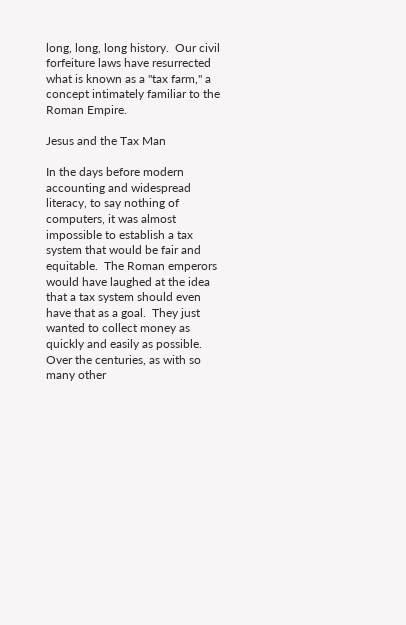long, long, long history.  Our civil forfeiture laws have resurrected what is known as a "tax farm," a concept intimately familiar to the Roman Empire.

Jesus and the Tax Man

In the days before modern accounting and widespread literacy, to say nothing of computers, it was almost impossible to establish a tax system that would be fair and equitable.  The Roman emperors would have laughed at the idea that a tax system should even have that as a goal.  They just wanted to collect money as quickly and easily as possible.  Over the centuries, as with so many other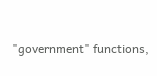"government" functions,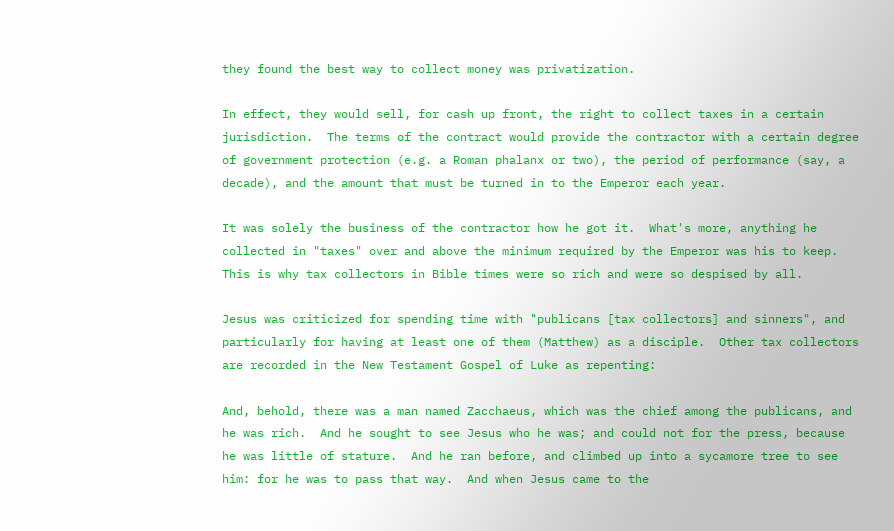they found the best way to collect money was privatization.

In effect, they would sell, for cash up front, the right to collect taxes in a certain jurisdiction.  The terms of the contract would provide the contractor with a certain degree of government protection (e.g. a Roman phalanx or two), the period of performance (say, a decade), and the amount that must be turned in to the Emperor each year.

It was solely the business of the contractor how he got it.  What's more, anything he collected in "taxes" over and above the minimum required by the Emperor was his to keep.  This is why tax collectors in Bible times were so rich and were so despised by all.

Jesus was criticized for spending time with "publicans [tax collectors] and sinners", and particularly for having at least one of them (Matthew) as a disciple.  Other tax collectors are recorded in the New Testament Gospel of Luke as repenting:

And, behold, there was a man named Zacchaeus, which was the chief among the publicans, and he was rich.  And he sought to see Jesus who he was; and could not for the press, because he was little of stature.  And he ran before, and climbed up into a sycamore tree to see him: for he was to pass that way.  And when Jesus came to the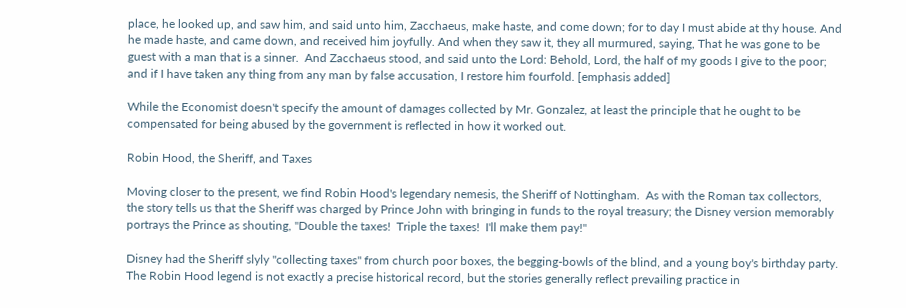place, he looked up, and saw him, and said unto him, Zacchaeus, make haste, and come down; for to day I must abide at thy house. And he made haste, and came down, and received him joyfully. And when they saw it, they all murmured, saying, That he was gone to be guest with a man that is a sinner.  And Zacchaeus stood, and said unto the Lord: Behold, Lord, the half of my goods I give to the poor; and if I have taken any thing from any man by false accusation, I restore him fourfold. [emphasis added]

While the Economist doesn't specify the amount of damages collected by Mr. Gonzalez, at least the principle that he ought to be compensated for being abused by the government is reflected in how it worked out.

Robin Hood, the Sheriff, and Taxes

Moving closer to the present, we find Robin Hood's legendary nemesis, the Sheriff of Nottingham.  As with the Roman tax collectors, the story tells us that the Sheriff was charged by Prince John with bringing in funds to the royal treasury; the Disney version memorably portrays the Prince as shouting, "Double the taxes!  Triple the taxes!  I'll make them pay!"

Disney had the Sheriff slyly "collecting taxes" from church poor boxes, the begging-bowls of the blind, and a young boy's birthday party.  The Robin Hood legend is not exactly a precise historical record, but the stories generally reflect prevailing practice in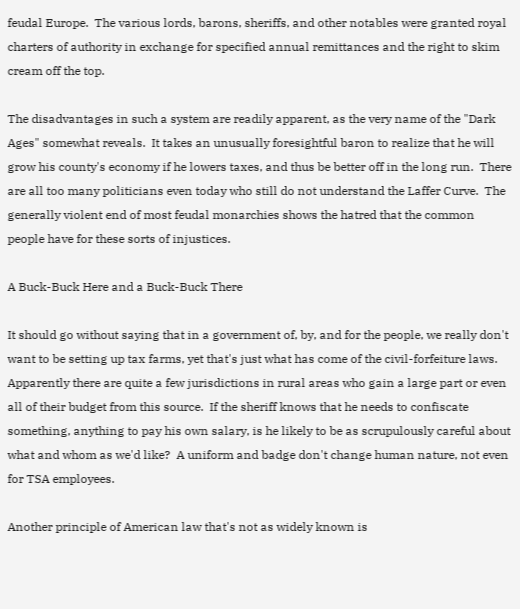feudal Europe.  The various lords, barons, sheriffs, and other notables were granted royal charters of authority in exchange for specified annual remittances and the right to skim cream off the top.

The disadvantages in such a system are readily apparent, as the very name of the "Dark Ages" somewhat reveals.  It takes an unusually foresightful baron to realize that he will grow his county's economy if he lowers taxes, and thus be better off in the long run.  There are all too many politicians even today who still do not understand the Laffer Curve.  The generally violent end of most feudal monarchies shows the hatred that the common people have for these sorts of injustices.

A Buck-Buck Here and a Buck-Buck There

It should go without saying that in a government of, by, and for the people, we really don't want to be setting up tax farms, yet that's just what has come of the civil-forfeiture laws.  Apparently there are quite a few jurisdictions in rural areas who gain a large part or even all of their budget from this source.  If the sheriff knows that he needs to confiscate something, anything to pay his own salary, is he likely to be as scrupulously careful about what and whom as we'd like?  A uniform and badge don't change human nature, not even for TSA employees.

Another principle of American law that's not as widely known is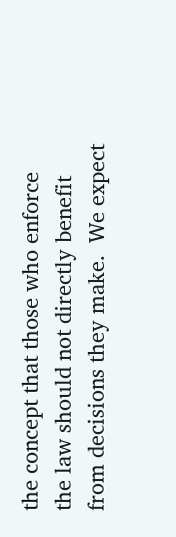the concept that those who enforce the law should not directly benefit from decisions they make.  We expect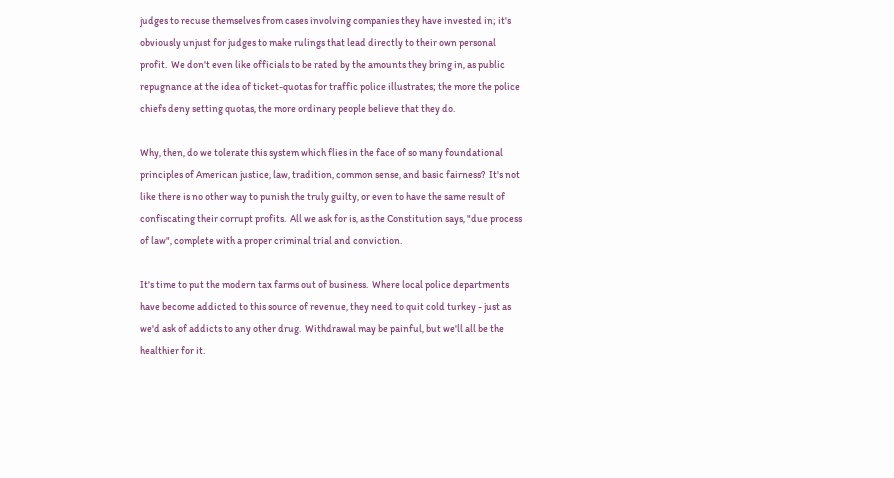judges to recuse themselves from cases involving companies they have invested in; it's obviously unjust for judges to make rulings that lead directly to their own personal profit.  We don't even like officials to be rated by the amounts they bring in, as public repugnance at the idea of ticket-quotas for traffic police illustrates; the more the police chiefs deny setting quotas, the more ordinary people believe that they do.

Why, then, do we tolerate this system which flies in the face of so many foundational principles of American justice, law, tradition, common sense, and basic fairness?  It's not like there is no other way to punish the truly guilty, or even to have the same result of confiscating their corrupt profits.  All we ask for is, as the Constitution says, "due process of law", complete with a proper criminal trial and conviction.

It's time to put the modern tax farms out of business.  Where local police departments have become addicted to this source of revenue, they need to quit cold turkey - just as we'd ask of addicts to any other drug.  Withdrawal may be painful, but we'll all be the healthier for it.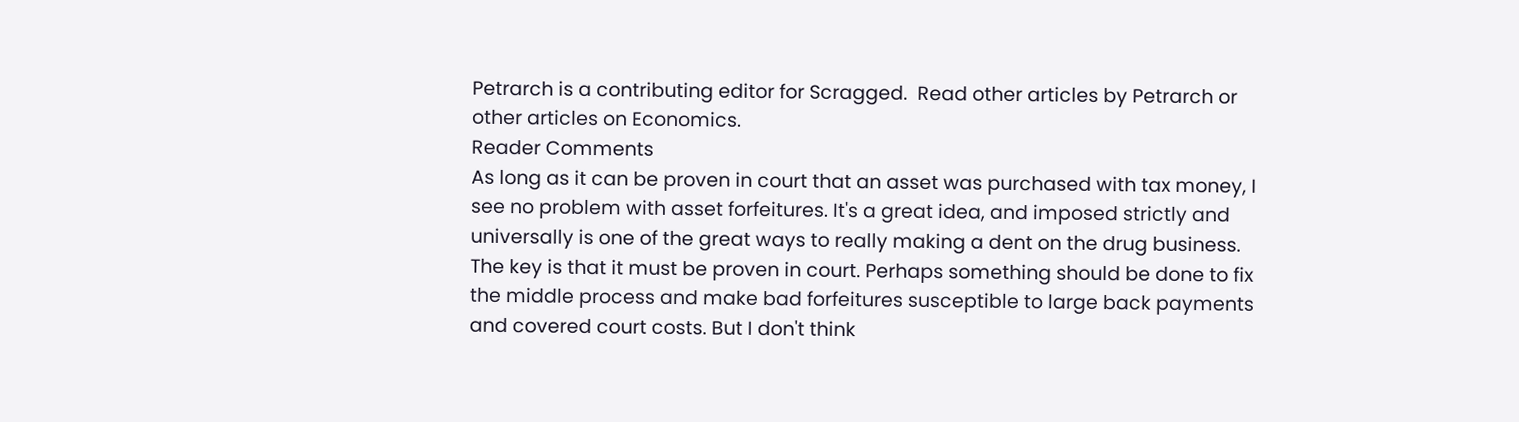Petrarch is a contributing editor for Scragged.  Read other articles by Petrarch or other articles on Economics.
Reader Comments
As long as it can be proven in court that an asset was purchased with tax money, I see no problem with asset forfeitures. It's a great idea, and imposed strictly and universally is one of the great ways to really making a dent on the drug business. The key is that it must be proven in court. Perhaps something should be done to fix the middle process and make bad forfeitures susceptible to large back payments and covered court costs. But I don't think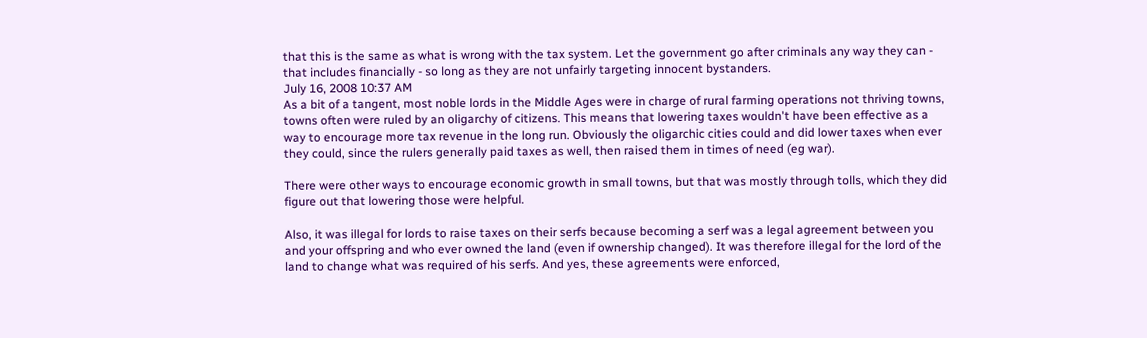that this is the same as what is wrong with the tax system. Let the government go after criminals any way they can - that includes financially - so long as they are not unfairly targeting innocent bystanders.
July 16, 2008 10:37 AM
As a bit of a tangent, most noble lords in the Middle Ages were in charge of rural farming operations not thriving towns, towns often were ruled by an oligarchy of citizens. This means that lowering taxes wouldn't have been effective as a way to encourage more tax revenue in the long run. Obviously the oligarchic cities could and did lower taxes when ever they could, since the rulers generally paid taxes as well, then raised them in times of need (eg war).

There were other ways to encourage economic growth in small towns, but that was mostly through tolls, which they did figure out that lowering those were helpful.

Also, it was illegal for lords to raise taxes on their serfs because becoming a serf was a legal agreement between you and your offspring and who ever owned the land (even if ownership changed). It was therefore illegal for the lord of the land to change what was required of his serfs. And yes, these agreements were enforced,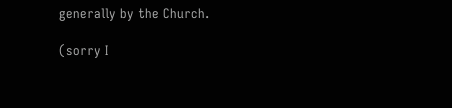generally by the Church.

(sorry I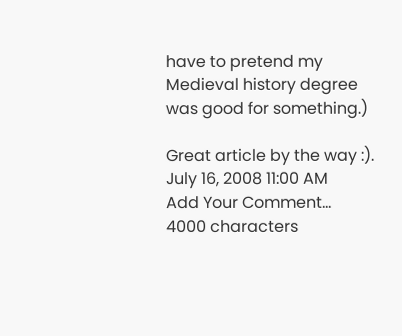have to pretend my Medieval history degree was good for something.)

Great article by the way :).
July 16, 2008 11:00 AM
Add Your Comment...
4000 characters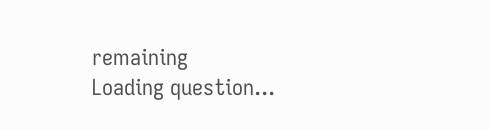remaining
Loading question...